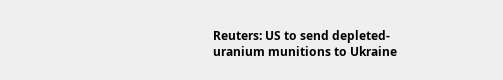Reuters: US to send depleted-uranium munitions to Ukraine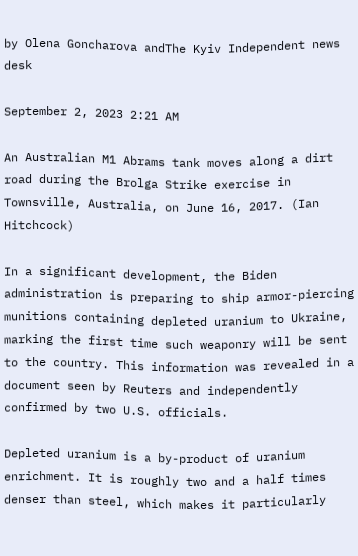by Olena Goncharova andThe Kyiv Independent news desk

September 2, 2023 2:21 AM

An Australian M1 Abrams tank moves along a dirt road during the Brolga Strike exercise in Townsville, Australia, on June 16, 2017. (Ian Hitchcock)

In a significant development, the Biden administration is preparing to ship armor-piercing munitions containing depleted uranium to Ukraine, marking the first time such weaponry will be sent to the country. This information was revealed in a document seen by Reuters and independently confirmed by two U.S. officials.

Depleted uranium is a by-product of uranium enrichment. It is roughly two and a half times denser than steel, which makes it particularly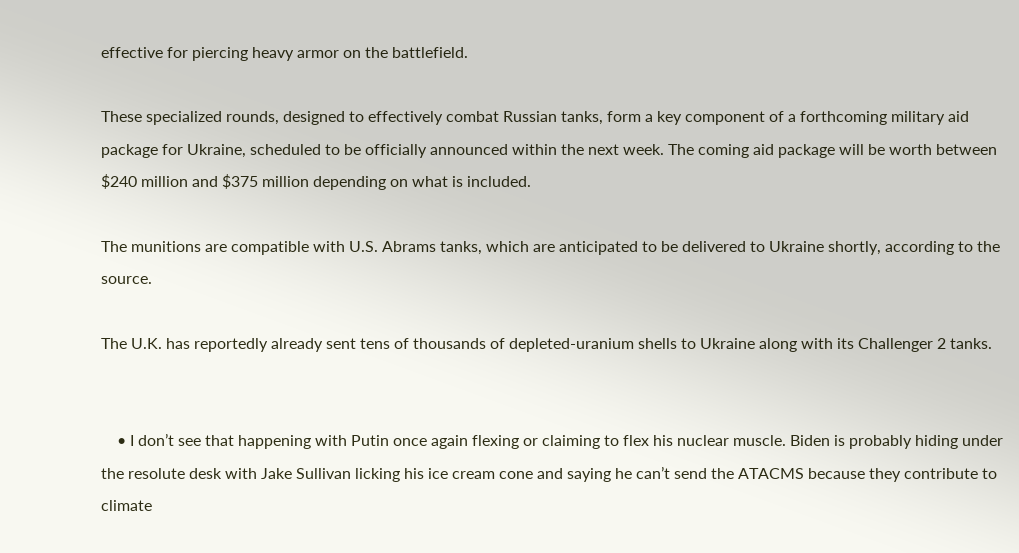effective for piercing heavy armor on the battlefield.

These specialized rounds, designed to effectively combat Russian tanks, form a key component of a forthcoming military aid package for Ukraine, scheduled to be officially announced within the next week. The coming aid package will be worth between $240 million and $375 million depending on what is included.

The munitions are compatible with U.S. Abrams tanks, which are anticipated to be delivered to Ukraine shortly, according to the source.

The U.K. has reportedly already sent tens of thousands of depleted-uranium shells to Ukraine along with its Challenger 2 tanks.


    • I don’t see that happening with Putin once again flexing or claiming to flex his nuclear muscle. Biden is probably hiding under the resolute desk with Jake Sullivan licking his ice cream cone and saying he can’t send the ATACMS because they contribute to climate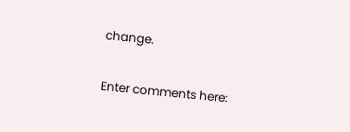change.

Enter comments here: